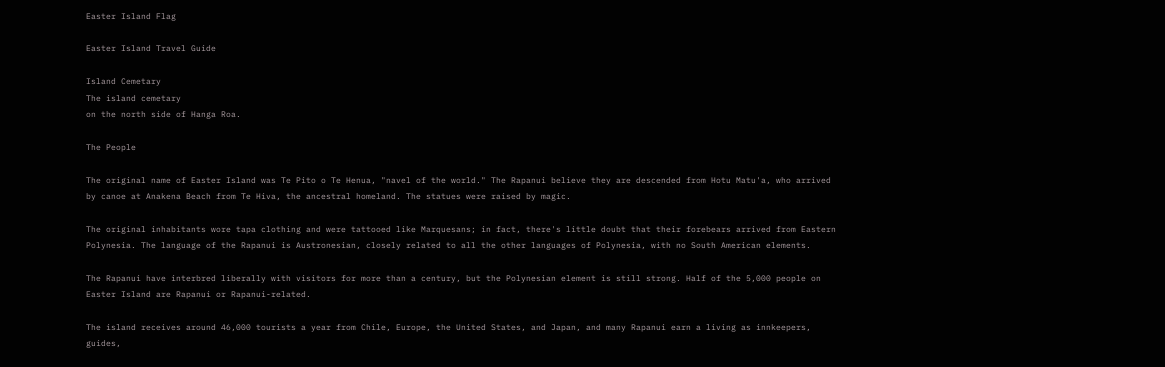Easter Island Flag

Easter Island Travel Guide

Island Cemetary
The island cemetary
on the north side of Hanga Roa.

The People

The original name of Easter Island was Te Pito o Te Henua, "navel of the world." The Rapanui believe they are descended from Hotu Matu'a, who arrived by canoe at Anakena Beach from Te Hiva, the ancestral homeland. The statues were raised by magic.

The original inhabitants wore tapa clothing and were tattooed like Marquesans; in fact, there's little doubt that their forebears arrived from Eastern Polynesia. The language of the Rapanui is Austronesian, closely related to all the other languages of Polynesia, with no South American elements.

The Rapanui have interbred liberally with visitors for more than a century, but the Polynesian element is still strong. Half of the 5,000 people on Easter Island are Rapanui or Rapanui-related.

The island receives around 46,000 tourists a year from Chile, Europe, the United States, and Japan, and many Rapanui earn a living as innkeepers, guides,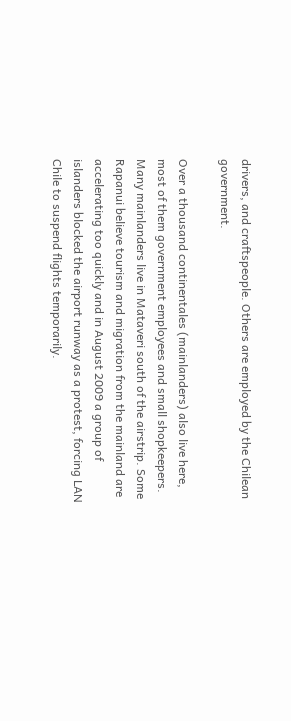drivers, and craftspeople. Others are employed by the Chilean government.

Over a thousand continentales (mainlanders) also live here, most of them government employees and small shopkeepers. Many mainlanders live in Mataveri south of the airstrip. Some Rapanui believe tourism and migration from the mainland are accelerating too quickly and in August 2009 a group of islanders blocked the airport runway as a protest, forcing LAN Chile to suspend flights temporarily.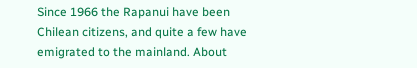Since 1966 the Rapanui have been Chilean citizens, and quite a few have emigrated to the mainland. About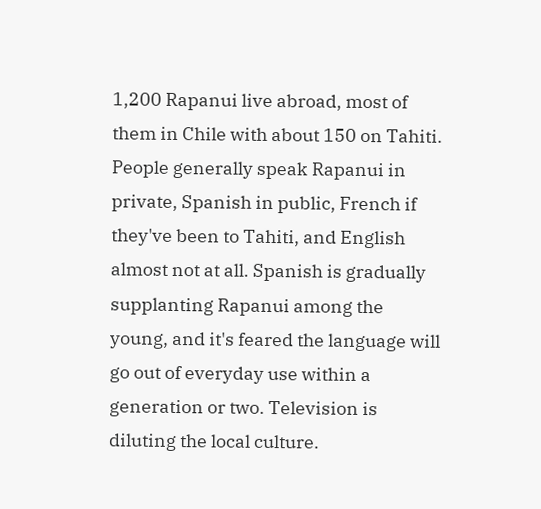1,200 Rapanui live abroad, most of them in Chile with about 150 on Tahiti. People generally speak Rapanui in private, Spanish in public, French if they've been to Tahiti, and English almost not at all. Spanish is gradually supplanting Rapanui among the young, and it's feared the language will go out of everyday use within a generation or two. Television is diluting the local culture.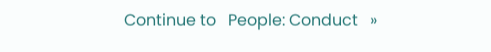Continue to   People: Conduct   »